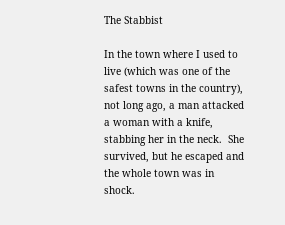The Stabbist

In the town where I used to live (which was one of the safest towns in the country), not long ago, a man attacked a woman with a knife, stabbing her in the neck.  She survived, but he escaped and the whole town was in shock.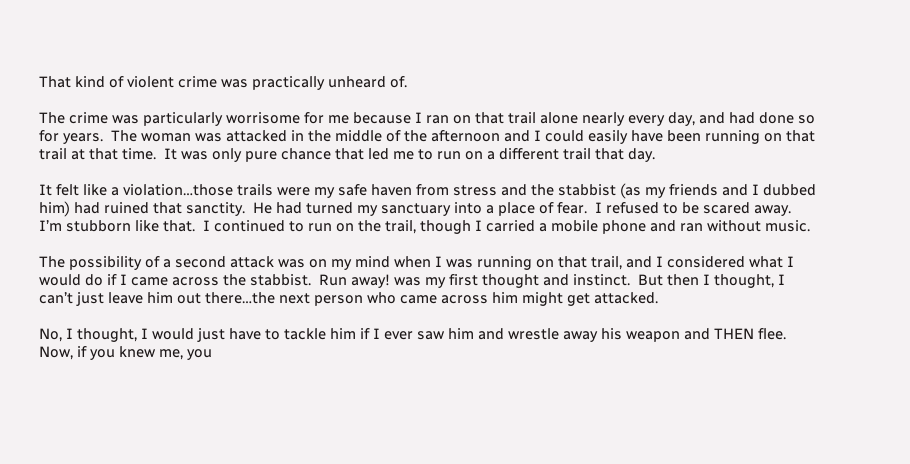That kind of violent crime was practically unheard of.

The crime was particularly worrisome for me because I ran on that trail alone nearly every day, and had done so for years.  The woman was attacked in the middle of the afternoon and I could easily have been running on that trail at that time.  It was only pure chance that led me to run on a different trail that day.

It felt like a violation…those trails were my safe haven from stress and the stabbist (as my friends and I dubbed him) had ruined that sanctity.  He had turned my sanctuary into a place of fear.  I refused to be scared away.  I’m stubborn like that.  I continued to run on the trail, though I carried a mobile phone and ran without music.

The possibility of a second attack was on my mind when I was running on that trail, and I considered what I would do if I came across the stabbist.  Run away! was my first thought and instinct.  But then I thought, I can’t just leave him out there…the next person who came across him might get attacked.

No, I thought, I would just have to tackle him if I ever saw him and wrestle away his weapon and THEN flee.  Now, if you knew me, you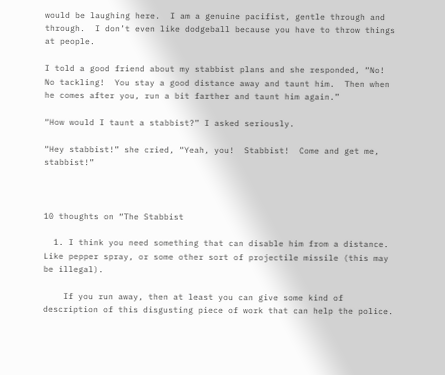would be laughing here.  I am a genuine pacifist, gentle through and through.  I don’t even like dodgeball because you have to throw things at people.

I told a good friend about my stabbist plans and she responded, “No!  No tackling!  You stay a good distance away and taunt him.  Then when he comes after you, run a bit farther and taunt him again.”

“How would I taunt a stabbist?” I asked seriously.

“Hey stabbist!” she cried, “Yeah, you!  Stabbist!  Come and get me, stabbist!”



10 thoughts on “The Stabbist

  1. I think you need something that can disable him from a distance. Like pepper spray, or some other sort of projectile missile (this may be illegal).

    If you run away, then at least you can give some kind of description of this disgusting piece of work that can help the police.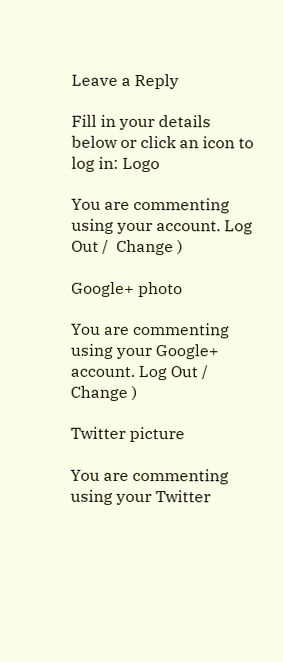Leave a Reply

Fill in your details below or click an icon to log in: Logo

You are commenting using your account. Log Out /  Change )

Google+ photo

You are commenting using your Google+ account. Log Out /  Change )

Twitter picture

You are commenting using your Twitter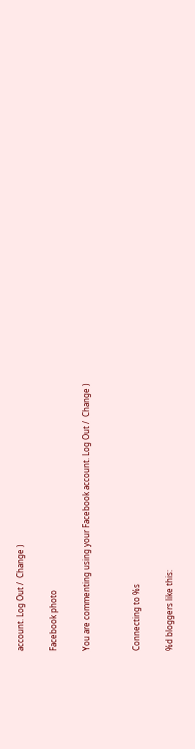account. Log Out /  Change )

Facebook photo

You are commenting using your Facebook account. Log Out /  Change )


Connecting to %s

%d bloggers like this: